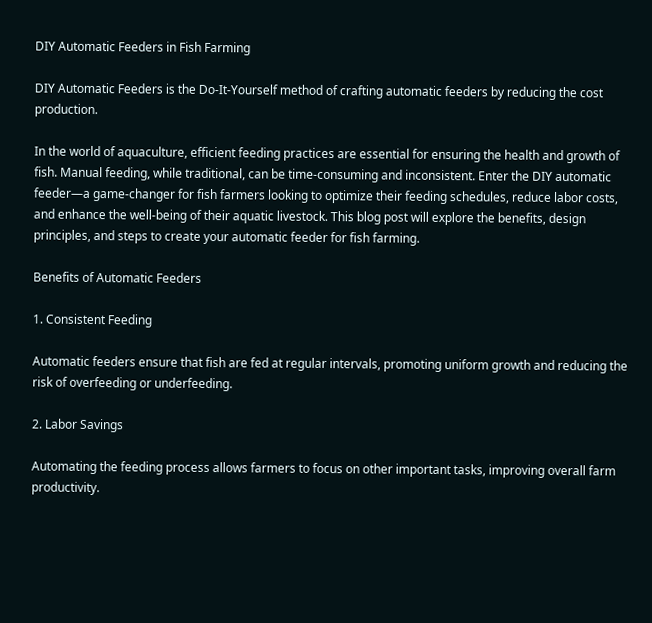DIY Automatic Feeders in Fish Farming

DIY Automatic Feeders is the Do-It-Yourself method of crafting automatic feeders by reducing the cost production.

In the world of aquaculture, efficient feeding practices are essential for ensuring the health and growth of fish. Manual feeding, while traditional, can be time-consuming and inconsistent. Enter the DIY automatic feeder—a game-changer for fish farmers looking to optimize their feeding schedules, reduce labor costs, and enhance the well-being of their aquatic livestock. This blog post will explore the benefits, design principles, and steps to create your automatic feeder for fish farming.

Benefits of Automatic Feeders

1. Consistent Feeding

Automatic feeders ensure that fish are fed at regular intervals, promoting uniform growth and reducing the risk of overfeeding or underfeeding.

2. Labor Savings

Automating the feeding process allows farmers to focus on other important tasks, improving overall farm productivity.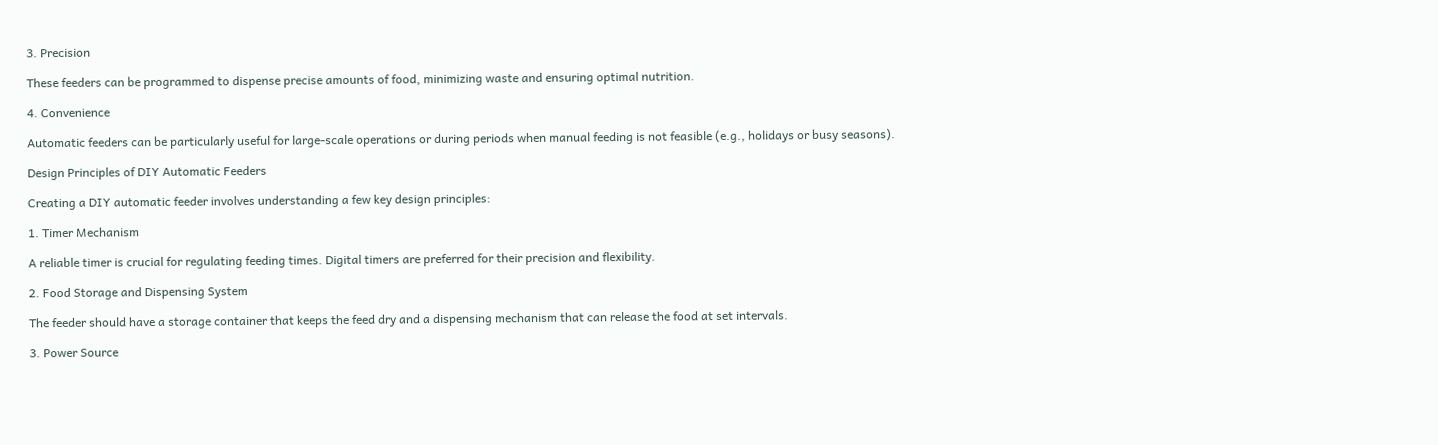3. Precision

These feeders can be programmed to dispense precise amounts of food, minimizing waste and ensuring optimal nutrition.

4. Convenience

Automatic feeders can be particularly useful for large-scale operations or during periods when manual feeding is not feasible (e.g., holidays or busy seasons).

Design Principles of DIY Automatic Feeders

Creating a DIY automatic feeder involves understanding a few key design principles:

1. Timer Mechanism

A reliable timer is crucial for regulating feeding times. Digital timers are preferred for their precision and flexibility.

2. Food Storage and Dispensing System

The feeder should have a storage container that keeps the feed dry and a dispensing mechanism that can release the food at set intervals.

3. Power Source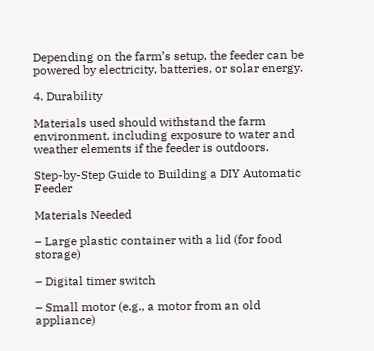Depending on the farm’s setup, the feeder can be powered by electricity, batteries, or solar energy.

4. Durability

Materials used should withstand the farm environment, including exposure to water and weather elements if the feeder is outdoors.

Step-by-Step Guide to Building a DIY Automatic Feeder

Materials Needed

– Large plastic container with a lid (for food storage)

– Digital timer switch

– Small motor (e.g., a motor from an old appliance)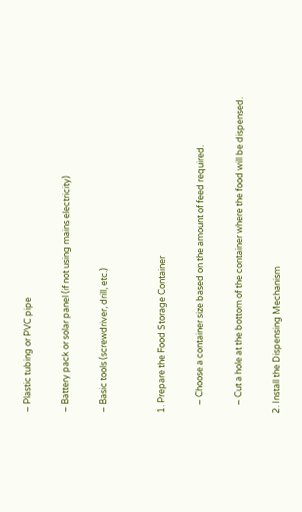– Plastic tubing or PVC pipe

– Battery pack or solar panel (if not using mains electricity)

– Basic tools (screwdriver, drill, etc.)


1. Prepare the Food Storage Container

    – Choose a container size based on the amount of feed required.

    – Cut a hole at the bottom of the container where the food will be dispensed.

2. Install the Dispensing Mechanism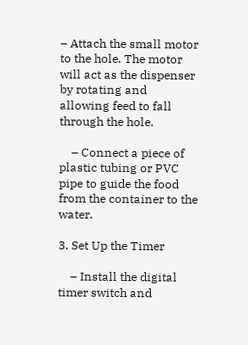– Attach the small motor to the hole. The motor will act as the dispenser by rotating and allowing feed to fall through the hole.

    – Connect a piece of plastic tubing or PVC pipe to guide the food from the container to the water.

3. Set Up the Timer

    – Install the digital timer switch and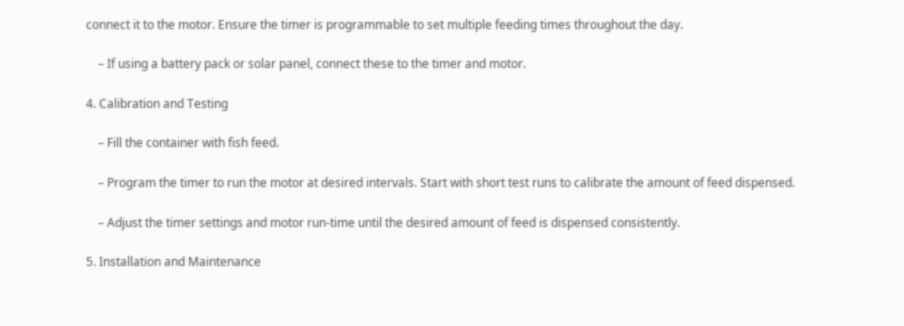connect it to the motor. Ensure the timer is programmable to set multiple feeding times throughout the day.

    – If using a battery pack or solar panel, connect these to the timer and motor.

4. Calibration and Testing

    – Fill the container with fish feed.

    – Program the timer to run the motor at desired intervals. Start with short test runs to calibrate the amount of feed dispensed.

    – Adjust the timer settings and motor run-time until the desired amount of feed is dispensed consistently.

5. Installation and Maintenance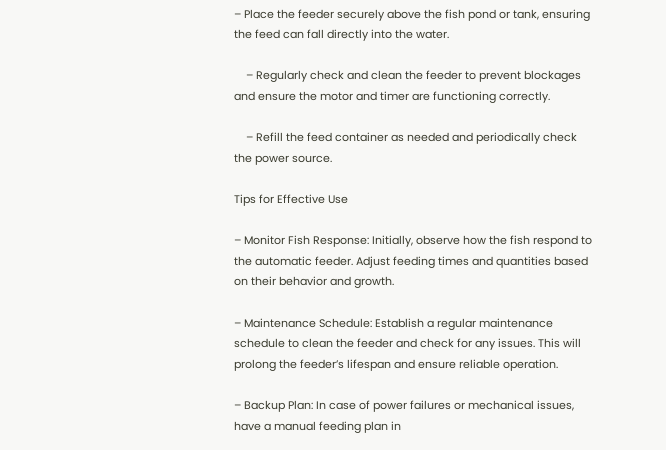– Place the feeder securely above the fish pond or tank, ensuring the feed can fall directly into the water.

    – Regularly check and clean the feeder to prevent blockages and ensure the motor and timer are functioning correctly.

    – Refill the feed container as needed and periodically check the power source.

Tips for Effective Use

– Monitor Fish Response: Initially, observe how the fish respond to the automatic feeder. Adjust feeding times and quantities based on their behavior and growth.

– Maintenance Schedule: Establish a regular maintenance schedule to clean the feeder and check for any issues. This will prolong the feeder’s lifespan and ensure reliable operation.

– Backup Plan: In case of power failures or mechanical issues, have a manual feeding plan in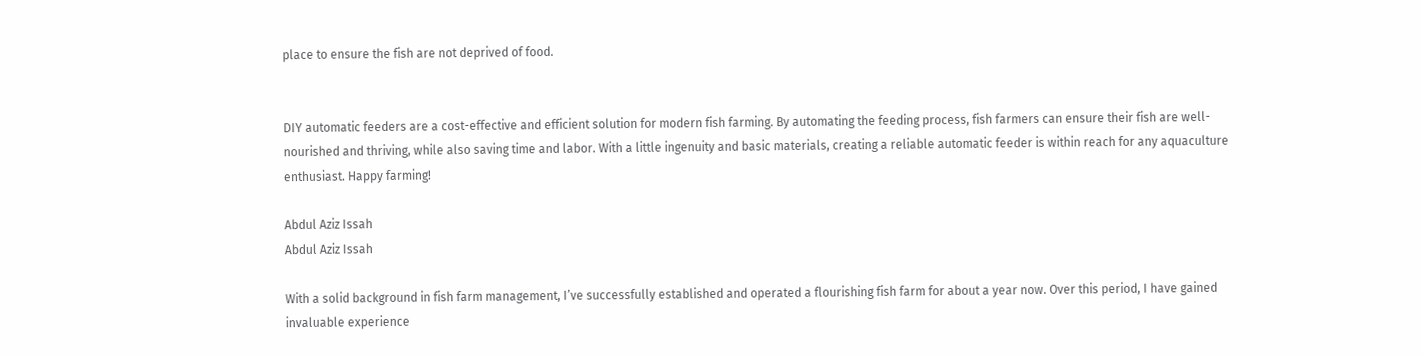place to ensure the fish are not deprived of food.


DIY automatic feeders are a cost-effective and efficient solution for modern fish farming. By automating the feeding process, fish farmers can ensure their fish are well-nourished and thriving, while also saving time and labor. With a little ingenuity and basic materials, creating a reliable automatic feeder is within reach for any aquaculture enthusiast. Happy farming!

Abdul Aziz Issah
Abdul Aziz Issah

With a solid background in fish farm management, I’ve successfully established and operated a flourishing fish farm for about a year now. Over this period, I have gained invaluable experience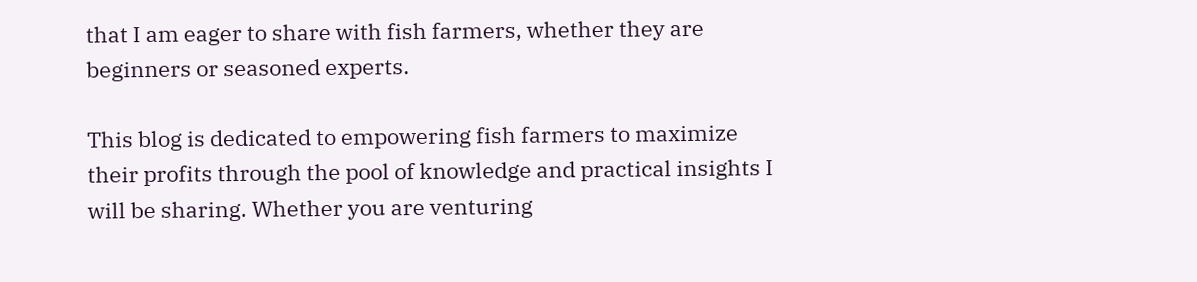that I am eager to share with fish farmers, whether they are beginners or seasoned experts.

This blog is dedicated to empowering fish farmers to maximize their profits through the pool of knowledge and practical insights I will be sharing. Whether you are venturing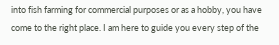into fish farming for commercial purposes or as a hobby, you have come to the right place. I am here to guide you every step of the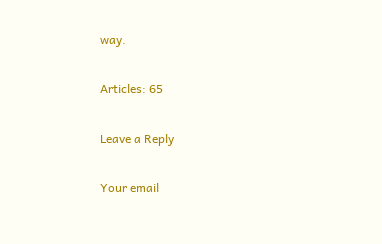way.

Articles: 65

Leave a Reply

Your email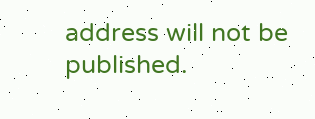address will not be published.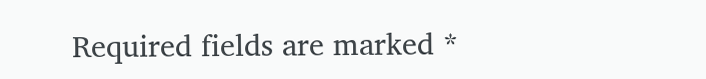Required fields are marked *